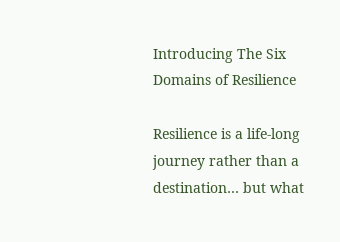Introducing The Six Domains of Resilience

Resilience is a life-long journey rather than a destination… but what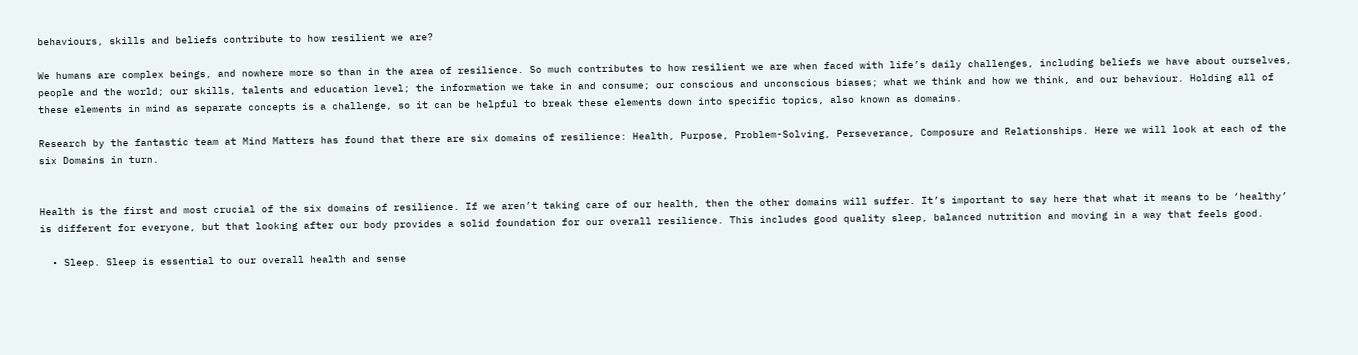behaviours, skills and beliefs contribute to how resilient we are?

We humans are complex beings, and nowhere more so than in the area of resilience. So much contributes to how resilient we are when faced with life’s daily challenges, including beliefs we have about ourselves, people and the world; our skills, talents and education level; the information we take in and consume; our conscious and unconscious biases; what we think and how we think, and our behaviour. Holding all of these elements in mind as separate concepts is a challenge, so it can be helpful to break these elements down into specific topics, also known as domains.

Research by the fantastic team at Mind Matters has found that there are six domains of resilience: Health, Purpose, Problem-Solving, Perseverance, Composure and Relationships. Here we will look at each of the six Domains in turn.


Health is the first and most crucial of the six domains of resilience. If we aren’t taking care of our health, then the other domains will suffer. It’s important to say here that what it means to be ‘healthy’ is different for everyone, but that looking after our body provides a solid foundation for our overall resilience. This includes good quality sleep, balanced nutrition and moving in a way that feels good.

  • Sleep. Sleep is essential to our overall health and sense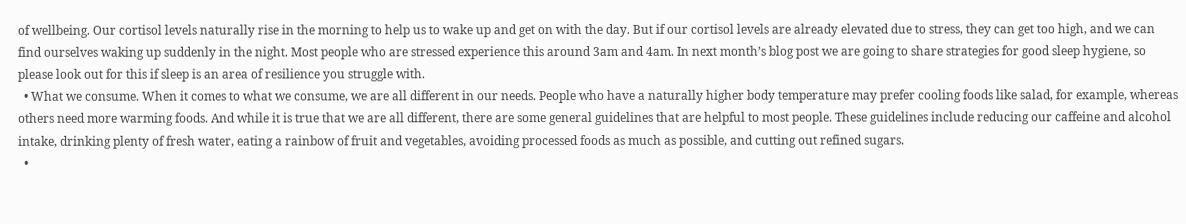of wellbeing. Our cortisol levels naturally rise in the morning to help us to wake up and get on with the day. But if our cortisol levels are already elevated due to stress, they can get too high, and we can find ourselves waking up suddenly in the night. Most people who are stressed experience this around 3am and 4am. In next month’s blog post we are going to share strategies for good sleep hygiene, so please look out for this if sleep is an area of resilience you struggle with.
  • What we consume. When it comes to what we consume, we are all different in our needs. People who have a naturally higher body temperature may prefer cooling foods like salad, for example, whereas others need more warming foods. And while it is true that we are all different, there are some general guidelines that are helpful to most people. These guidelines include reducing our caffeine and alcohol intake, drinking plenty of fresh water, eating a rainbow of fruit and vegetables, avoiding processed foods as much as possible, and cutting out refined sugars.
  •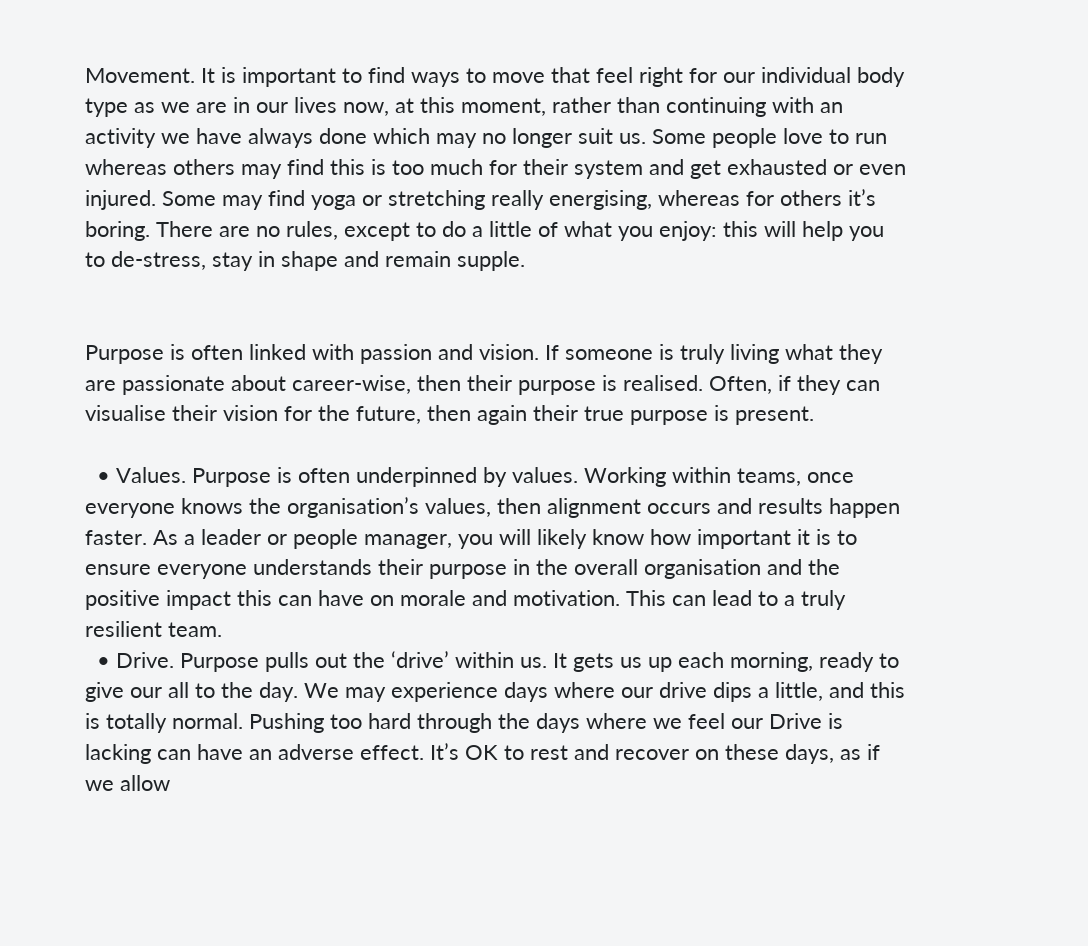Movement. It is important to find ways to move that feel right for our individual body type as we are in our lives now, at this moment, rather than continuing with an activity we have always done which may no longer suit us. Some people love to run whereas others may find this is too much for their system and get exhausted or even injured. Some may find yoga or stretching really energising, whereas for others it’s boring. There are no rules, except to do a little of what you enjoy: this will help you to de-stress, stay in shape and remain supple.


Purpose is often linked with passion and vision. If someone is truly living what they are passionate about career-wise, then their purpose is realised. Often, if they can visualise their vision for the future, then again their true purpose is present.

  • Values. Purpose is often underpinned by values. Working within teams, once everyone knows the organisation’s values, then alignment occurs and results happen faster. As a leader or people manager, you will likely know how important it is to ensure everyone understands their purpose in the overall organisation and the positive impact this can have on morale and motivation. This can lead to a truly resilient team.
  • Drive. Purpose pulls out the ‘drive’ within us. It gets us up each morning, ready to give our all to the day. We may experience days where our drive dips a little, and this is totally normal. Pushing too hard through the days where we feel our Drive is lacking can have an adverse effect. It’s OK to rest and recover on these days, as if we allow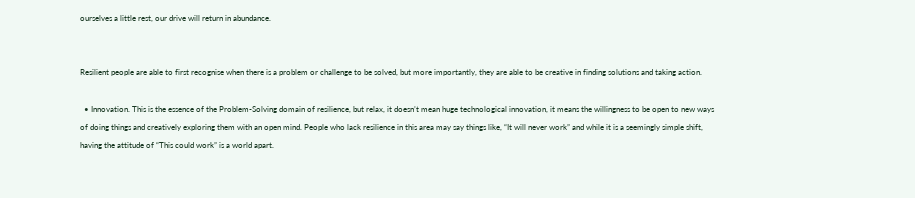ourselves a little rest, our drive will return in abundance.


Resilient people are able to first recognise when there is a problem or challenge to be solved, but more importantly, they are able to be creative in finding solutions and taking action.

  • Innovation. This is the essence of the Problem-Solving domain of resilience, but relax, it doesn’t mean huge technological innovation, it means the willingness to be open to new ways of doing things and creatively exploring them with an open mind. People who lack resilience in this area may say things like, “It will never work” and while it is a seemingly simple shift, having the attitude of “This could work” is a world apart.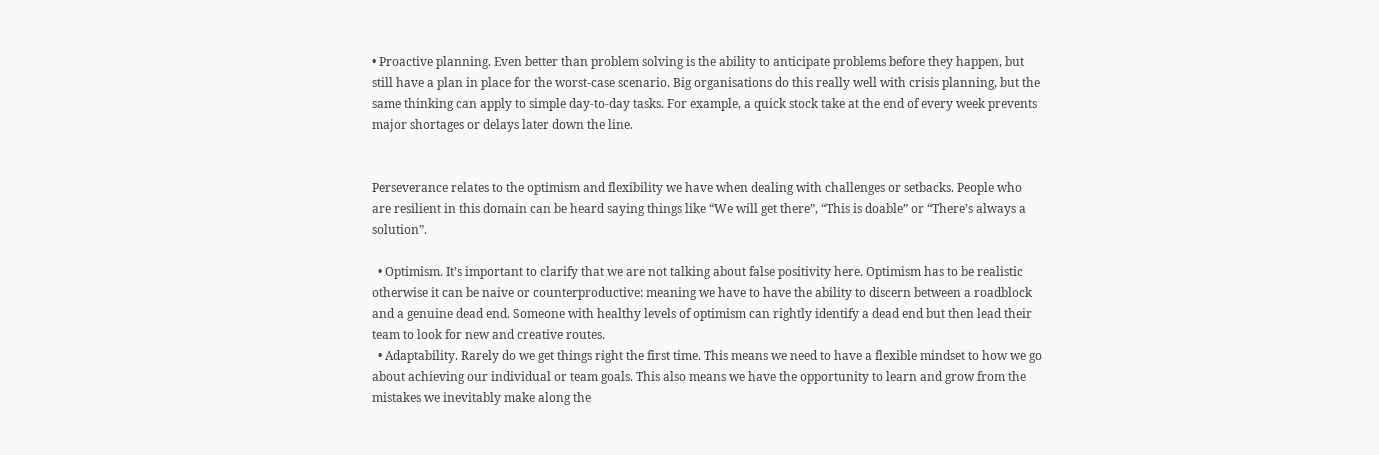• Proactive planning. Even better than problem solving is the ability to anticipate problems before they happen, but still have a plan in place for the worst-case scenario. Big organisations do this really well with crisis planning, but the same thinking can apply to simple day-to-day tasks. For example, a quick stock take at the end of every week prevents major shortages or delays later down the line.


Perseverance relates to the optimism and flexibility we have when dealing with challenges or setbacks. People who are resilient in this domain can be heard saying things like “We will get there”, “This is doable” or “There’s always a solution”.

  • Optimism. It’s important to clarify that we are not talking about false positivity here. Optimism has to be realistic otherwise it can be naive or counterproductive: meaning we have to have the ability to discern between a roadblock and a genuine dead end. Someone with healthy levels of optimism can rightly identify a dead end but then lead their team to look for new and creative routes.
  • Adaptability. Rarely do we get things right the first time. This means we need to have a flexible mindset to how we go about achieving our individual or team goals. This also means we have the opportunity to learn and grow from the mistakes we inevitably make along the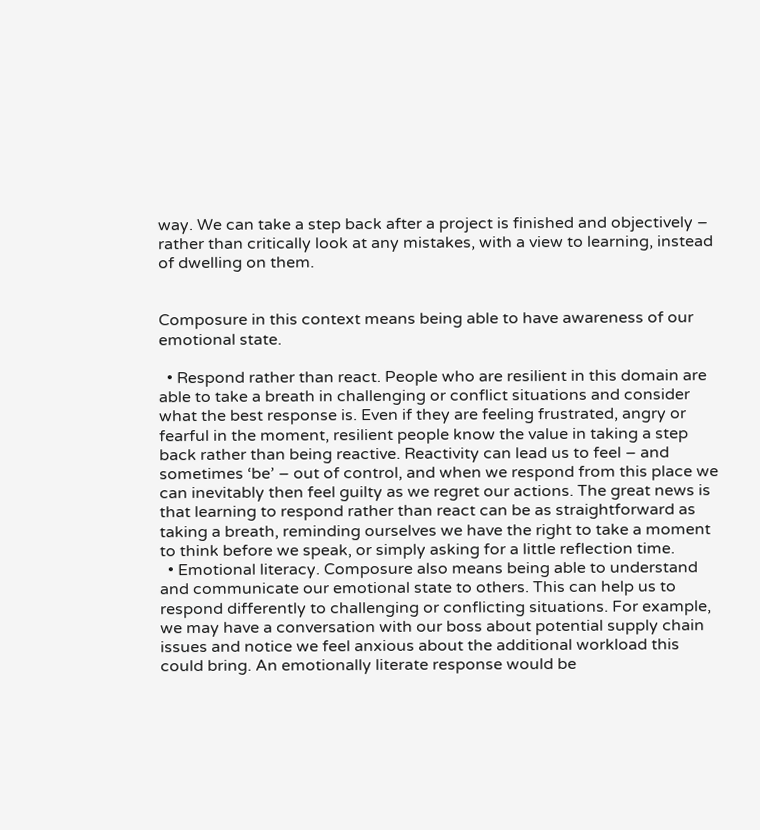way. We can take a step back after a project is finished and objectively – rather than critically look at any mistakes, with a view to learning, instead of dwelling on them.


Composure in this context means being able to have awareness of our emotional state.

  • Respond rather than react. People who are resilient in this domain are able to take a breath in challenging or conflict situations and consider what the best response is. Even if they are feeling frustrated, angry or fearful in the moment, resilient people know the value in taking a step back rather than being reactive. Reactivity can lead us to feel – and sometimes ‘be’ – out of control, and when we respond from this place we can inevitably then feel guilty as we regret our actions. The great news is that learning to respond rather than react can be as straightforward as taking a breath, reminding ourselves we have the right to take a moment to think before we speak, or simply asking for a little reflection time.
  • Emotional literacy. Composure also means being able to understand and communicate our emotional state to others. This can help us to respond differently to challenging or conflicting situations. For example, we may have a conversation with our boss about potential supply chain issues and notice we feel anxious about the additional workload this could bring. An emotionally literate response would be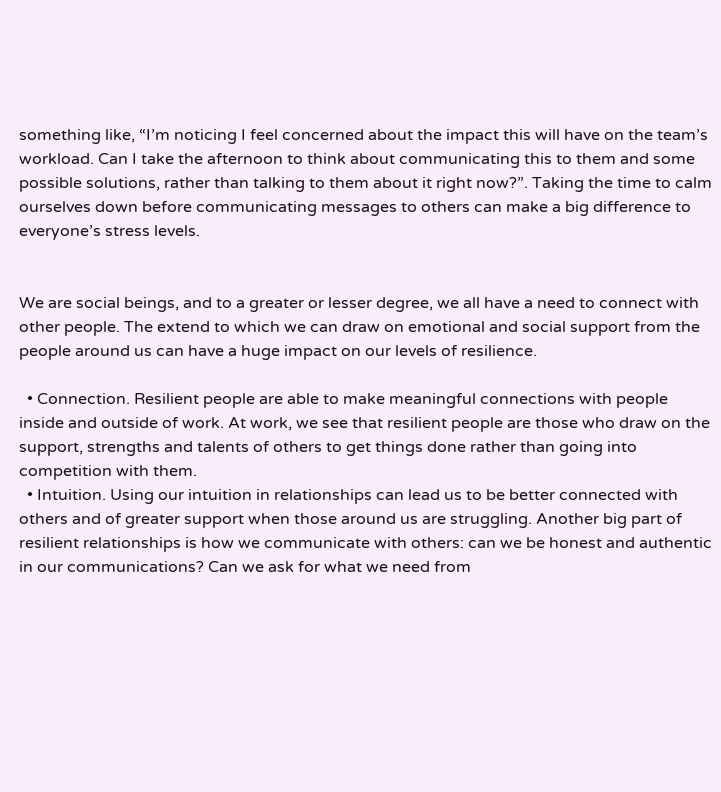something like, “I’m noticing I feel concerned about the impact this will have on the team’s workload. Can I take the afternoon to think about communicating this to them and some possible solutions, rather than talking to them about it right now?”. Taking the time to calm ourselves down before communicating messages to others can make a big difference to everyone’s stress levels.


We are social beings, and to a greater or lesser degree, we all have a need to connect with other people. The extend to which we can draw on emotional and social support from the people around us can have a huge impact on our levels of resilience.

  • Connection. Resilient people are able to make meaningful connections with people inside and outside of work. At work, we see that resilient people are those who draw on the support, strengths and talents of others to get things done rather than going into competition with them.
  • Intuition. Using our intuition in relationships can lead us to be better connected with others and of greater support when those around us are struggling. Another big part of resilient relationships is how we communicate with others: can we be honest and authentic in our communications? Can we ask for what we need from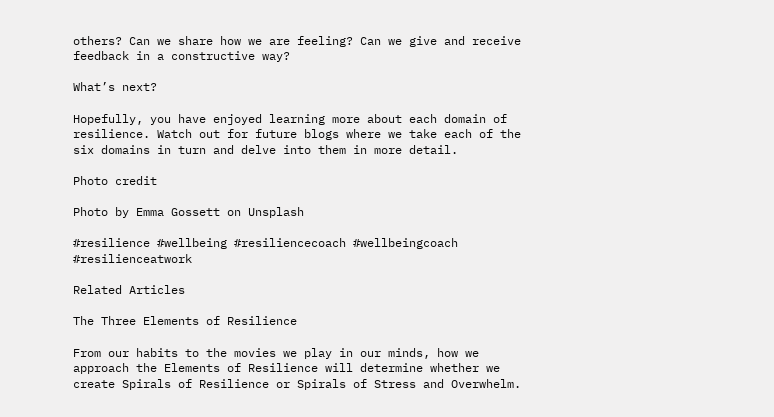others? Can we share how we are feeling? Can we give and receive feedback in a constructive way?

What’s next?

Hopefully, you have enjoyed learning more about each domain of resilience. Watch out for future blogs where we take each of the six domains in turn and delve into them in more detail.

Photo credit

Photo by Emma Gossett on Unsplash

#resilience #wellbeing #resiliencecoach #wellbeingcoach #resilienceatwork

Related Articles

The Three Elements of Resilience

From our habits to the movies we play in our minds, how we approach the Elements of Resilience will determine whether we create Spirals of Resilience or Spirals of Stress and Overwhelm.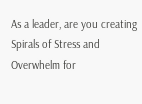As a leader, are you creating Spirals of Stress and Overwhelm for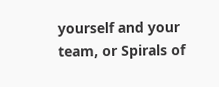yourself and your team, or Spirals of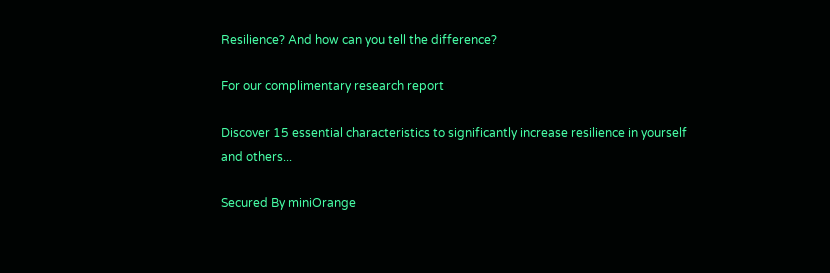Resilience? And how can you tell the difference?

For our complimentary research report

Discover 15 essential characteristics to significantly increase resilience in yourself and others...

Secured By miniOrange